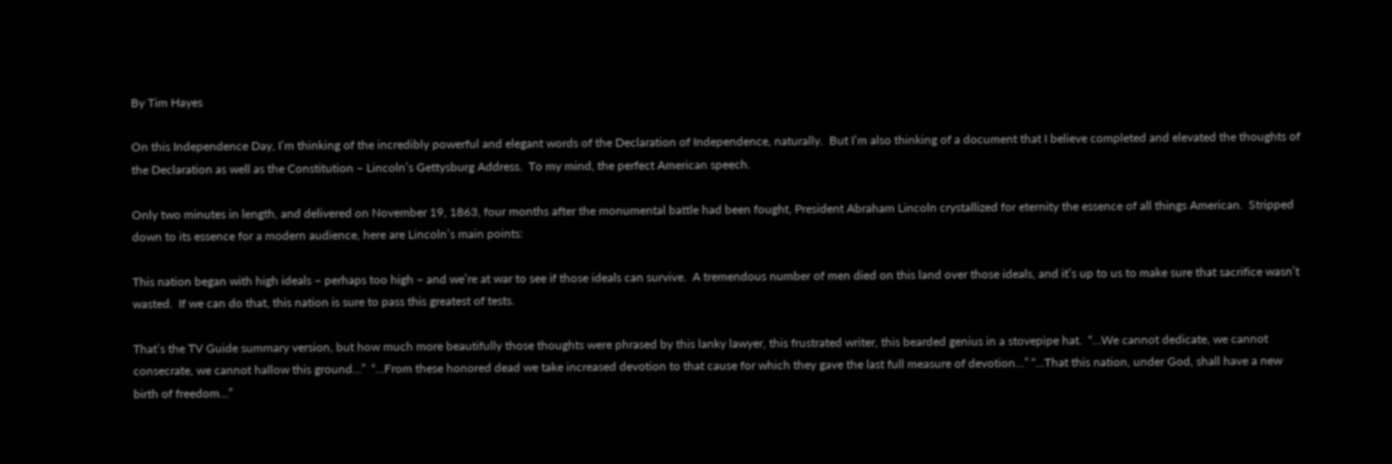By Tim Hayes

On this Independence Day, I’m thinking of the incredibly powerful and elegant words of the Declaration of Independence, naturally.  But I’m also thinking of a document that I believe completed and elevated the thoughts of the Declaration as well as the Constitution – Lincoln’s Gettysburg Address.  To my mind, the perfect American speech.

Only two minutes in length, and delivered on November 19, 1863, four months after the monumental battle had been fought, President Abraham Lincoln crystallized for eternity the essence of all things American.  Stripped down to its essence for a modern audience, here are Lincoln’s main points:

This nation began with high ideals – perhaps too high – and we’re at war to see if those ideals can survive.  A tremendous number of men died on this land over those ideals, and it’s up to us to make sure that sacrifice wasn’t wasted.  If we can do that, this nation is sure to pass this greatest of tests.

That’s the TV Guide summary version, but how much more beautifully those thoughts were phrased by this lanky lawyer, this frustrated writer, this bearded genius in a stovepipe hat.  “…We cannot dedicate, we cannot consecrate, we cannot hallow this ground…”  “…From these honored dead we take increased devotion to that cause for which they gave the last full measure of devotion…” “…That this nation, under God, shall have a new birth of freedom…”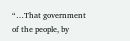“…That government of the people, by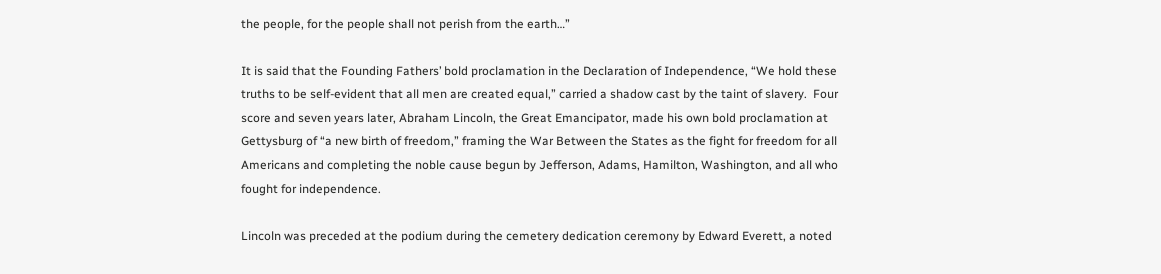the people, for the people shall not perish from the earth…”

It is said that the Founding Fathers’ bold proclamation in the Declaration of Independence, “We hold these truths to be self-evident that all men are created equal,” carried a shadow cast by the taint of slavery.  Four score and seven years later, Abraham Lincoln, the Great Emancipator, made his own bold proclamation at Gettysburg of “a new birth of freedom,” framing the War Between the States as the fight for freedom for all Americans and completing the noble cause begun by Jefferson, Adams, Hamilton, Washington, and all who fought for independence.

Lincoln was preceded at the podium during the cemetery dedication ceremony by Edward Everett, a noted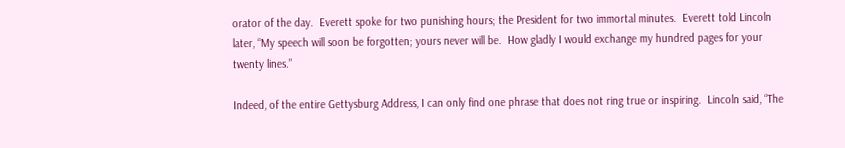orator of the day.  Everett spoke for two punishing hours; the President for two immortal minutes.  Everett told Lincoln later, “My speech will soon be forgotten; yours never will be.  How gladly I would exchange my hundred pages for your twenty lines.”

Indeed, of the entire Gettysburg Address, I can only find one phrase that does not ring true or inspiring.  Lincoln said, “The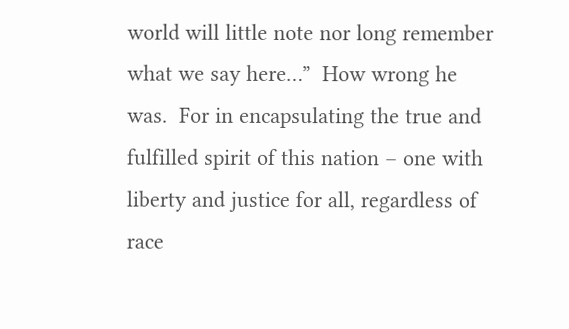world will little note nor long remember what we say here…”  How wrong he was.  For in encapsulating the true and fulfilled spirit of this nation – one with liberty and justice for all, regardless of race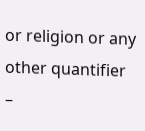or religion or any other quantifier –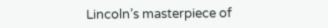Lincoln’s masterpiece of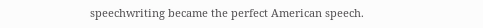speechwriting became the perfect American speech.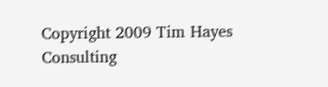Copyright 2009 Tim Hayes Consulting